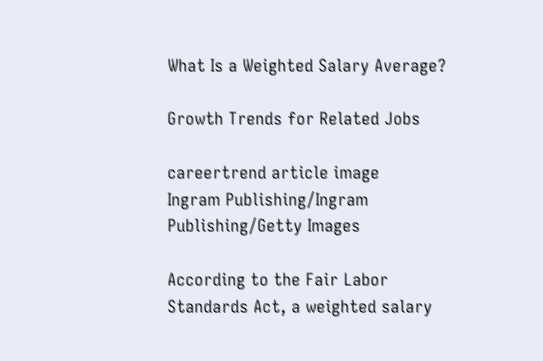What Is a Weighted Salary Average?

Growth Trends for Related Jobs

careertrend article image
Ingram Publishing/Ingram Publishing/Getty Images

According to the Fair Labor Standards Act, a weighted salary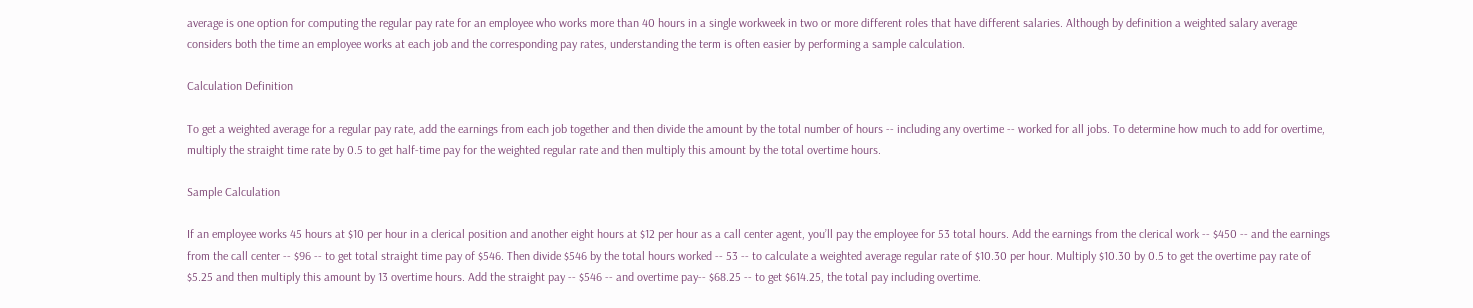average is one option for computing the regular pay rate for an employee who works more than 40 hours in a single workweek in two or more different roles that have different salaries. Although by definition a weighted salary average considers both the time an employee works at each job and the corresponding pay rates, understanding the term is often easier by performing a sample calculation.

Calculation Definition

To get a weighted average for a regular pay rate, add the earnings from each job together and then divide the amount by the total number of hours -- including any overtime -- worked for all jobs. To determine how much to add for overtime, multiply the straight time rate by 0.5 to get half-time pay for the weighted regular rate and then multiply this amount by the total overtime hours.

Sample Calculation

If an employee works 45 hours at $10 per hour in a clerical position and another eight hours at $12 per hour as a call center agent, you’ll pay the employee for 53 total hours. Add the earnings from the clerical work -- $450 -- and the earnings from the call center -- $96 -- to get total straight time pay of $546. Then divide $546 by the total hours worked -- 53 -- to calculate a weighted average regular rate of $10.30 per hour. Multiply $10.30 by 0.5 to get the overtime pay rate of $5.25 and then multiply this amount by 13 overtime hours. Add the straight pay -- $546 -- and overtime pay-- $68.25 -- to get $614.25, the total pay including overtime.